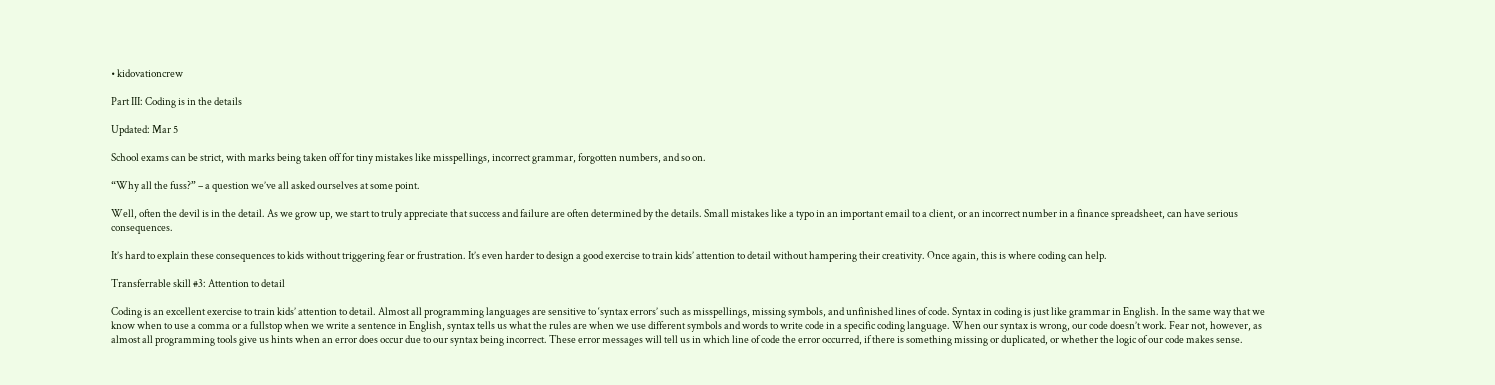• kidovationcrew

Part III: Coding is in the details

Updated: Mar 5

School exams can be strict, with marks being taken off for tiny mistakes like misspellings, incorrect grammar, forgotten numbers, and so on.

“Why all the fuss?” – a question we’ve all asked ourselves at some point.

Well, often the devil is in the detail. As we grow up, we start to truly appreciate that success and failure are often determined by the details. Small mistakes like a typo in an important email to a client, or an incorrect number in a finance spreadsheet, can have serious consequences.

It’s hard to explain these consequences to kids without triggering fear or frustration. It’s even harder to design a good exercise to train kids’ attention to detail without hampering their creativity. Once again, this is where coding can help.

Transferrable skill #3: Attention to detail

Coding is an excellent exercise to train kids’ attention to detail. Almost all programming languages are sensitive to ‘syntax errors’ such as misspellings, missing symbols, and unfinished lines of code. Syntax in coding is just like grammar in English. In the same way that we know when to use a comma or a fullstop when we write a sentence in English, syntax tells us what the rules are when we use different symbols and words to write code in a specific coding language. When our syntax is wrong, our code doesn’t work. Fear not, however, as almost all programming tools give us hints when an error does occur due to our syntax being incorrect. These error messages will tell us in which line of code the error occurred, if there is something missing or duplicated, or whether the logic of our code makes sense.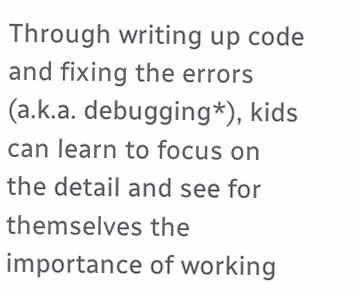Through writing up code and fixing the errors (a.k.a. debugging*), kids can learn to focus on the detail and see for themselves the importance of working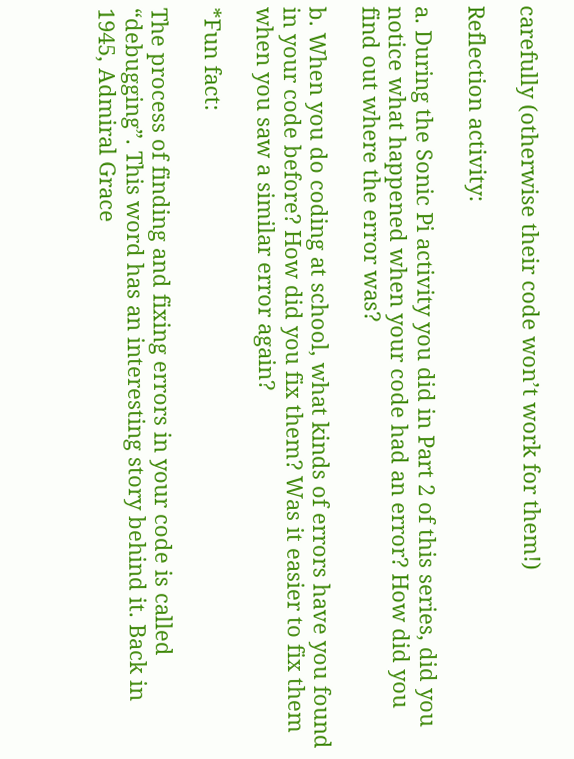carefully (otherwise their code won’t work for them!)

Reflection activity:

a. During the Sonic Pi activity you did in Part 2 of this series, did you notice what happened when your code had an error? How did you find out where the error was?

b. When you do coding at school, what kinds of errors have you found in your code before? How did you fix them? Was it easier to fix them when you saw a similar error again?

*Fun fact:

The process of finding and fixing errors in your code is called “debugging”. This word has an interesting story behind it. Back in 1945, Admiral Grace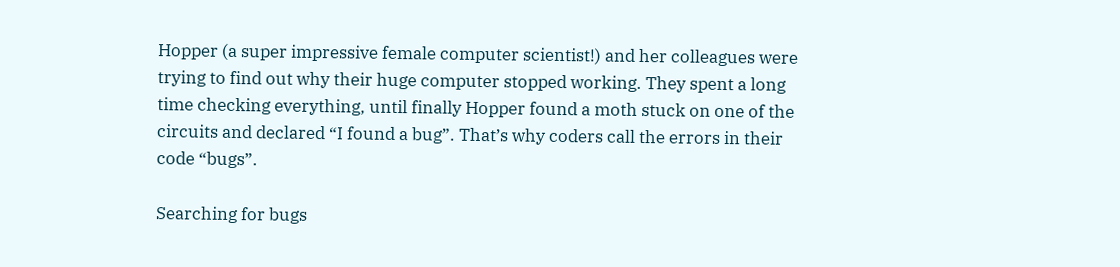Hopper (a super impressive female computer scientist!) and her colleagues were trying to find out why their huge computer stopped working. They spent a long time checking everything, until finally Hopper found a moth stuck on one of the circuits and declared “I found a bug”. That’s why coders call the errors in their code “bugs”.

Searching for bugs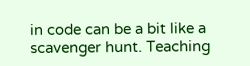in code can be a bit like a scavenger hunt. Teaching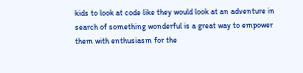kids to look at code like they would look at an adventure in search of something wonderful is a great way to empower them with enthusiasm for the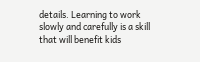details. Learning to work slowly and carefully is a skill that will benefit kids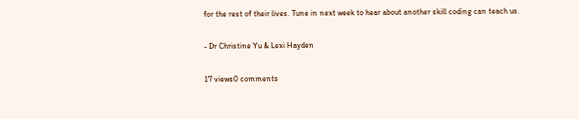for the rest of their lives. Tune in next week to hear about another skill coding can teach us.

- Dr Christine Yu & Lexi Hayden

17 views0 comments